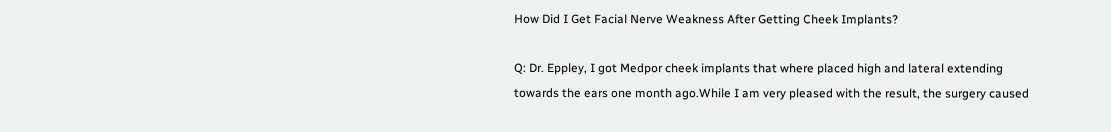How Did I Get Facial Nerve Weakness After Getting Cheek Implants?

Q: Dr. Eppley, I got Medpor cheek implants that where placed high and lateral extending towards the ears one month ago.While I am very pleased with the result, the surgery caused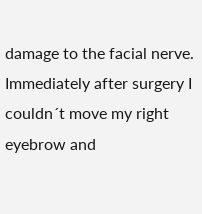damage to the facial nerve. Immediately after surgery I couldn´t move my right eyebrow and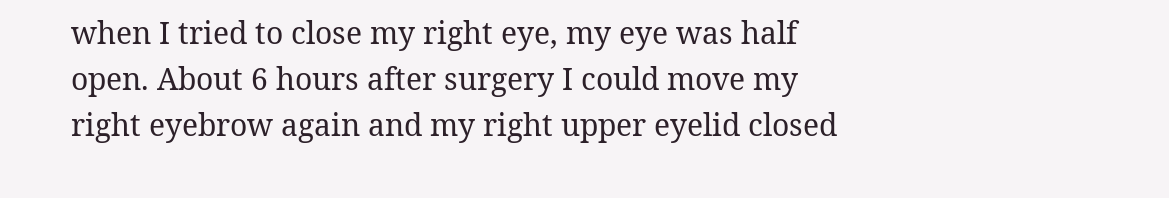when I tried to close my right eye, my eye was half open. About 6 hours after surgery I could move my right eyebrow again and my right upper eyelid closed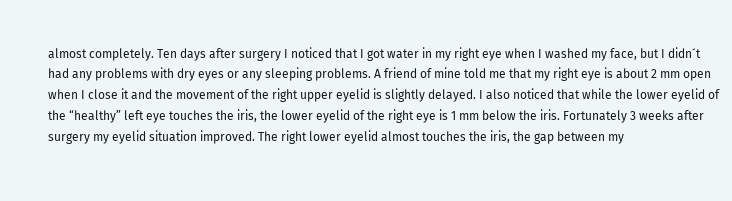almost completely. Ten days after surgery I noticed that I got water in my right eye when I washed my face, but I didn´t had any problems with dry eyes or any sleeping problems. A friend of mine told me that my right eye is about 2 mm open when I close it and the movement of the right upper eyelid is slightly delayed. I also noticed that while the lower eyelid of the “healthy” left eye touches the iris, the lower eyelid of the right eye is 1 mm below the iris. Fortunately 3 weeks after surgery my eyelid situation improved. The right lower eyelid almost touches the iris, the gap between my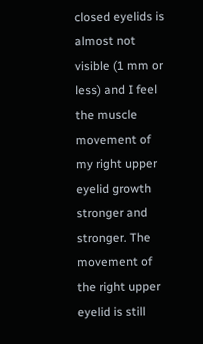closed eyelids is almost not visible (1 mm or less) and I feel the muscle movement of my right upper eyelid growth stronger and stronger. The movement of the right upper eyelid is still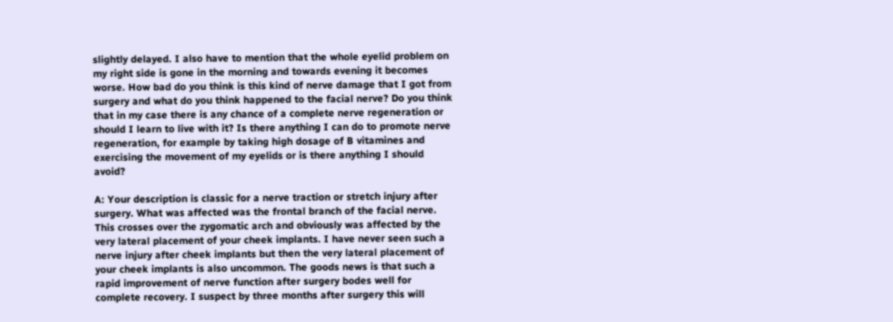slightly delayed. I also have to mention that the whole eyelid problem on my right side is gone in the morning and towards evening it becomes worse. How bad do you think is this kind of nerve damage that I got from surgery and what do you think happened to the facial nerve? Do you think that in my case there is any chance of a complete nerve regeneration or should I learn to live with it? Is there anything I can do to promote nerve regeneration, for example by taking high dosage of B vitamines and exercising the movement of my eyelids or is there anything I should avoid?

A: Your description is classic for a nerve traction or stretch injury after surgery. What was affected was the frontal branch of the facial nerve. This crosses over the zygomatic arch and obviously was affected by the very lateral placement of your cheek implants. I have never seen such a nerve injury after cheek implants but then the very lateral placement of your cheek implants is also uncommon. The goods news is that such a rapid improvement of nerve function after surgery bodes well for complete recovery. I suspect by three months after surgery this will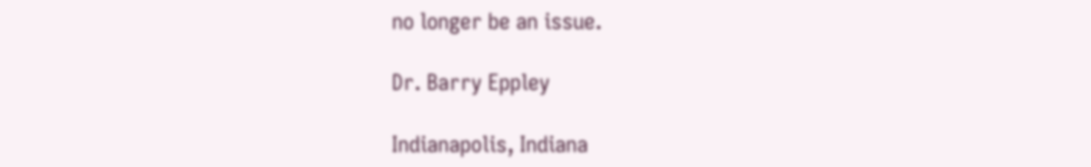no longer be an issue.

Dr. Barry Eppley

Indianapolis, Indiana